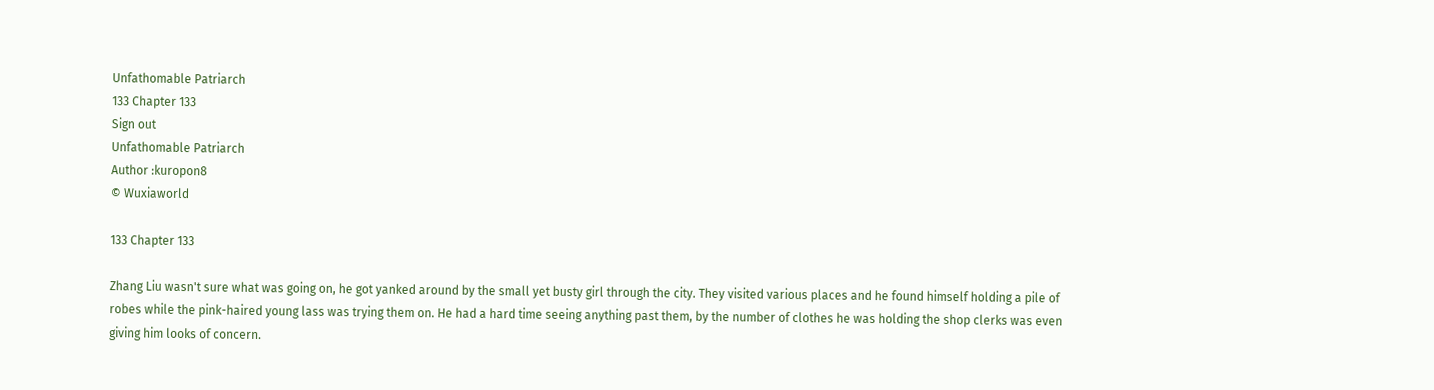Unfathomable Patriarch
133 Chapter 133
Sign out
Unfathomable Patriarch
Author :kuropon8
© Wuxiaworld

133 Chapter 133

Zhang Liu wasn't sure what was going on, he got yanked around by the small yet busty girl through the city. They visited various places and he found himself holding a pile of robes while the pink-haired young lass was trying them on. He had a hard time seeing anything past them, by the number of clothes he was holding the shop clerks was even giving him looks of concern.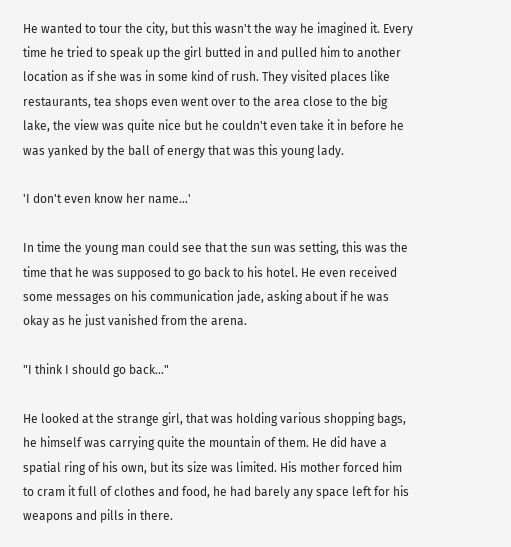He wanted to tour the city, but this wasn't the way he imagined it. Every time he tried to speak up the girl butted in and pulled him to another location as if she was in some kind of rush. They visited places like restaurants, tea shops even went over to the area close to the big lake, the view was quite nice but he couldn't even take it in before he was yanked by the ball of energy that was this young lady.

'I don't even know her name...'

In time the young man could see that the sun was setting, this was the time that he was supposed to go back to his hotel. He even received some messages on his communication jade, asking about if he was okay as he just vanished from the arena.

"I think I should go back..."

He looked at the strange girl, that was holding various shopping bags, he himself was carrying quite the mountain of them. He did have a spatial ring of his own, but its size was limited. His mother forced him to cram it full of clothes and food, he had barely any space left for his weapons and pills in there.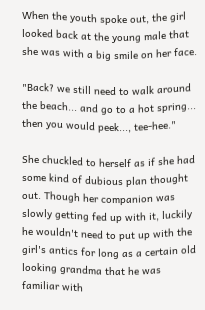When the youth spoke out, the girl looked back at the young male that she was with a big smile on her face.

"Back? we still need to walk around the beach... and go to a hot spring... then you would peek..., tee-hee."

She chuckled to herself as if she had some kind of dubious plan thought out. Though her companion was slowly getting fed up with it, luckily he wouldn't need to put up with the girl's antics for long as a certain old looking grandma that he was familiar with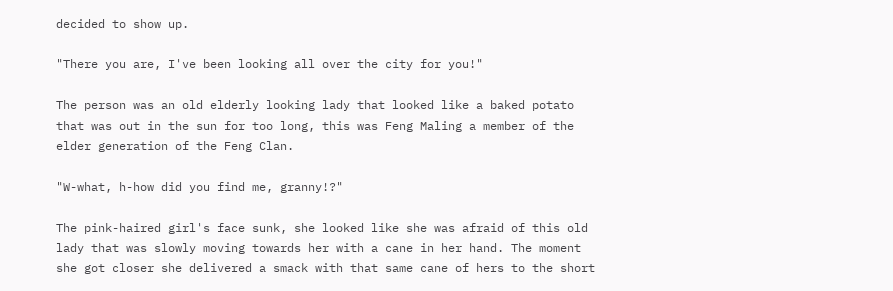decided to show up.

"There you are, I've been looking all over the city for you!"

The person was an old elderly looking lady that looked like a baked potato that was out in the sun for too long, this was Feng Maling a member of the elder generation of the Feng Clan.

"W-what, h-how did you find me, granny!?"

The pink-haired girl's face sunk, she looked like she was afraid of this old lady that was slowly moving towards her with a cane in her hand. The moment she got closer she delivered a smack with that same cane of hers to the short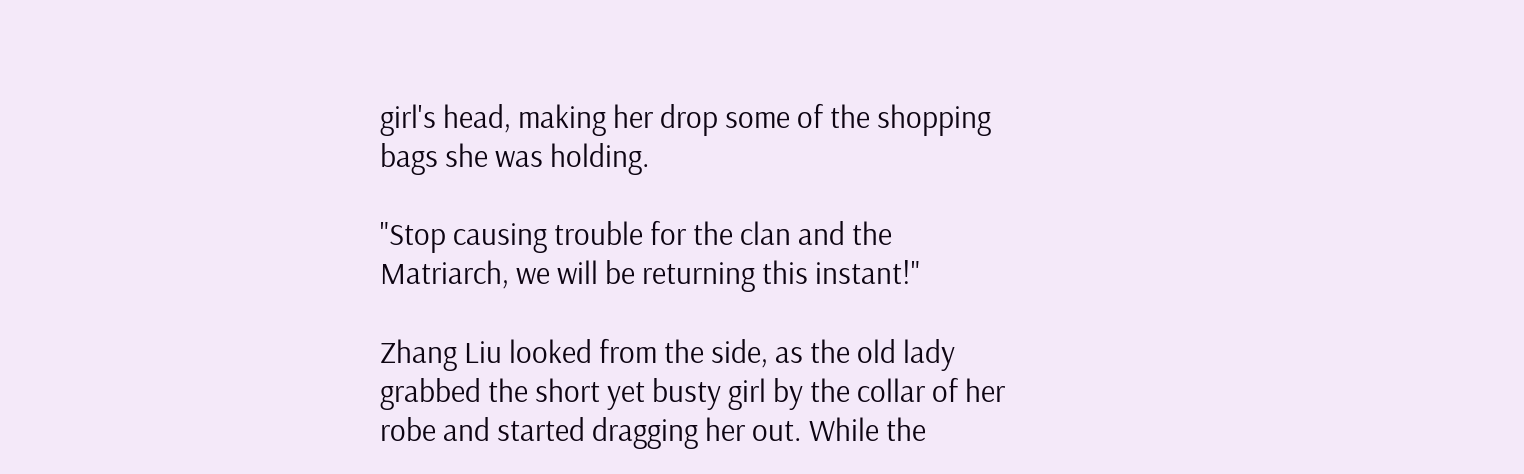girl's head, making her drop some of the shopping bags she was holding.

"Stop causing trouble for the clan and the Matriarch, we will be returning this instant!"

Zhang Liu looked from the side, as the old lady grabbed the short yet busty girl by the collar of her robe and started dragging her out. While the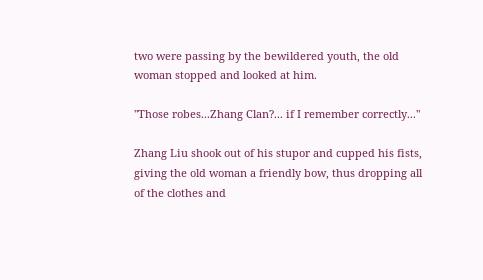two were passing by the bewildered youth, the old woman stopped and looked at him.

"Those robes...Zhang Clan?... if I remember correctly..."

Zhang Liu shook out of his stupor and cupped his fists, giving the old woman a friendly bow, thus dropping all of the clothes and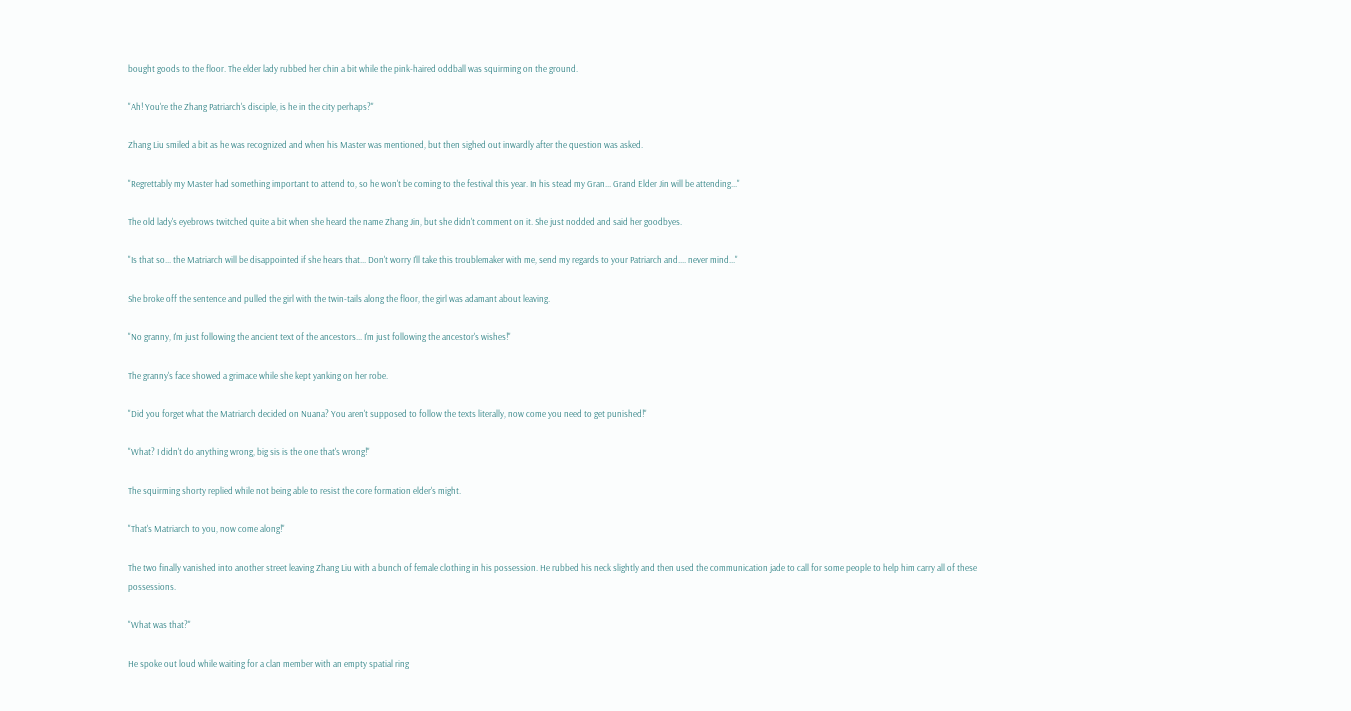bought goods to the floor. The elder lady rubbed her chin a bit while the pink-haired oddball was squirming on the ground.

"Ah! You're the Zhang Patriarch's disciple, is he in the city perhaps?"

Zhang Liu smiled a bit as he was recognized and when his Master was mentioned, but then sighed out inwardly after the question was asked.

"Regrettably my Master had something important to attend to, so he won't be coming to the festival this year. In his stead my Gran... Grand Elder Jin will be attending..."

The old lady's eyebrows twitched quite a bit when she heard the name Zhang Jin, but she didn't comment on it. She just nodded and said her goodbyes.

"Is that so... the Matriarch will be disappointed if she hears that... Don't worry I'll take this troublemaker with me, send my regards to your Patriarch and.... never mind..."

She broke off the sentence and pulled the girl with the twin-tails along the floor, the girl was adamant about leaving.

"No granny, I'm just following the ancient text of the ancestors... I'm just following the ancestor's wishes!"

The granny's face showed a grimace while she kept yanking on her robe.

"Did you forget what the Matriarch decided on Nuana? You aren't supposed to follow the texts literally, now come you need to get punished!"

"What? I didn't do anything wrong, big sis is the one that's wrong!"

The squirming shorty replied while not being able to resist the core formation elder's might.

"That's Matriarch to you, now come along!"

The two finally vanished into another street leaving Zhang Liu with a bunch of female clothing in his possession. He rubbed his neck slightly and then used the communication jade to call for some people to help him carry all of these possessions.

"What was that?"

He spoke out loud while waiting for a clan member with an empty spatial ring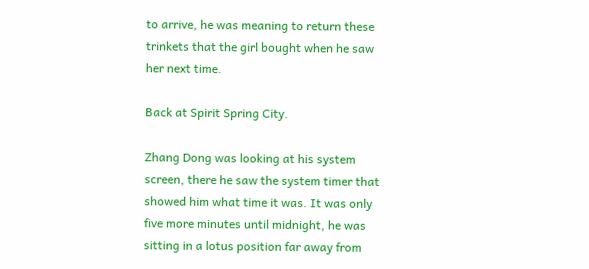to arrive, he was meaning to return these trinkets that the girl bought when he saw her next time.

Back at Spirit Spring City.

Zhang Dong was looking at his system screen, there he saw the system timer that showed him what time it was. It was only five more minutes until midnight, he was sitting in a lotus position far away from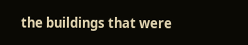the buildings that were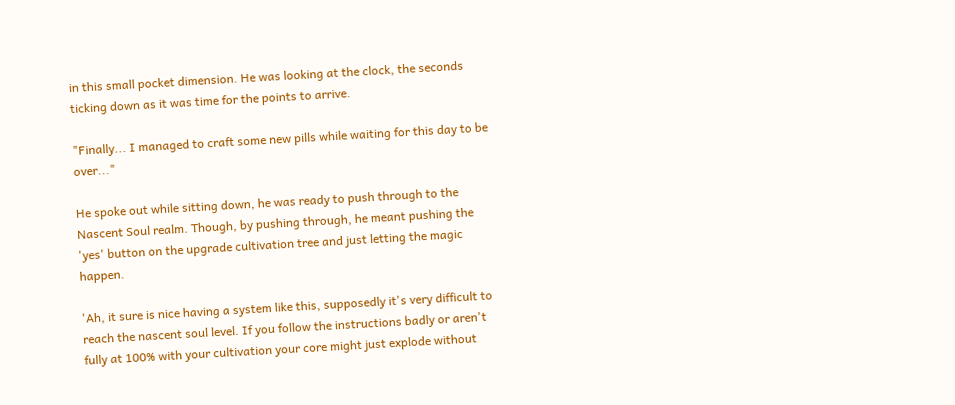in this small pocket dimension. He was looking at the clock, the seconds ticking down as it was time for the points to arrive.

"Finally... I managed to craft some new pills while waiting for this day to be over..."

He spoke out while sitting down, he was ready to push through to the Nascent Soul realm. Though, by pushing through, he meant pushing the 'yes' button on the upgrade cultivation tree and just letting the magic happen.

'Ah, it sure is nice having a system like this, supposedly it's very difficult to reach the nascent soul level. If you follow the instructions badly or aren't fully at 100% with your cultivation your core might just explode without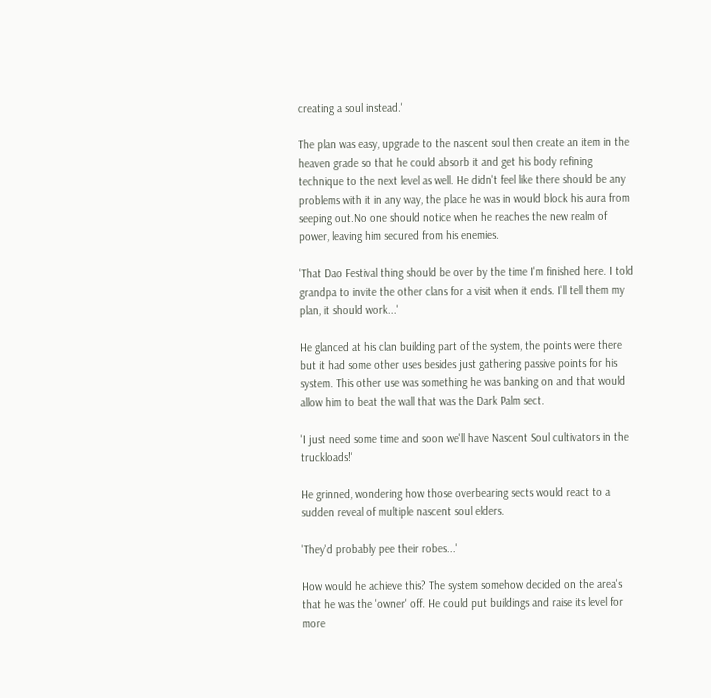creating a soul instead.'

The plan was easy, upgrade to the nascent soul then create an item in the heaven grade so that he could absorb it and get his body refining technique to the next level as well. He didn't feel like there should be any problems with it in any way, the place he was in would block his aura from seeping out.No one should notice when he reaches the new realm of power, leaving him secured from his enemies.

'That Dao Festival thing should be over by the time I'm finished here. I told grandpa to invite the other clans for a visit when it ends. I'll tell them my plan, it should work...'

He glanced at his clan building part of the system, the points were there but it had some other uses besides just gathering passive points for his system. This other use was something he was banking on and that would allow him to beat the wall that was the Dark Palm sect.

'I just need some time and soon we'll have Nascent Soul cultivators in the truckloads!'

He grinned, wondering how those overbearing sects would react to a sudden reveal of multiple nascent soul elders.

'They'd probably pee their robes...'

How would he achieve this? The system somehow decided on the area's that he was the 'owner' off. He could put buildings and raise its level for more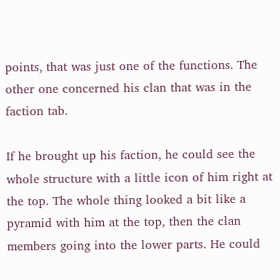points, that was just one of the functions. The other one concerned his clan that was in the faction tab.

If he brought up his faction, he could see the whole structure with a little icon of him right at the top. The whole thing looked a bit like a pyramid with him at the top, then the clan members going into the lower parts. He could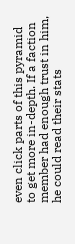even click parts of this pyramid to get more in-depth. If a faction member had enough trust in him, he could read their stats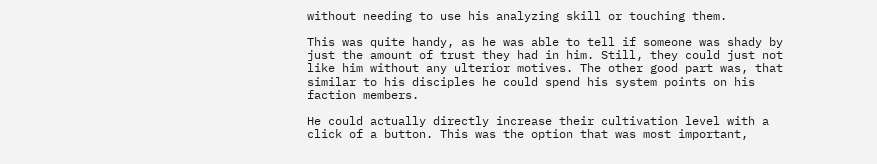without needing to use his analyzing skill or touching them.

This was quite handy, as he was able to tell if someone was shady by just the amount of trust they had in him. Still, they could just not like him without any ulterior motives. The other good part was, that similar to his disciples he could spend his system points on his faction members.

He could actually directly increase their cultivation level with a click of a button. This was the option that was most important,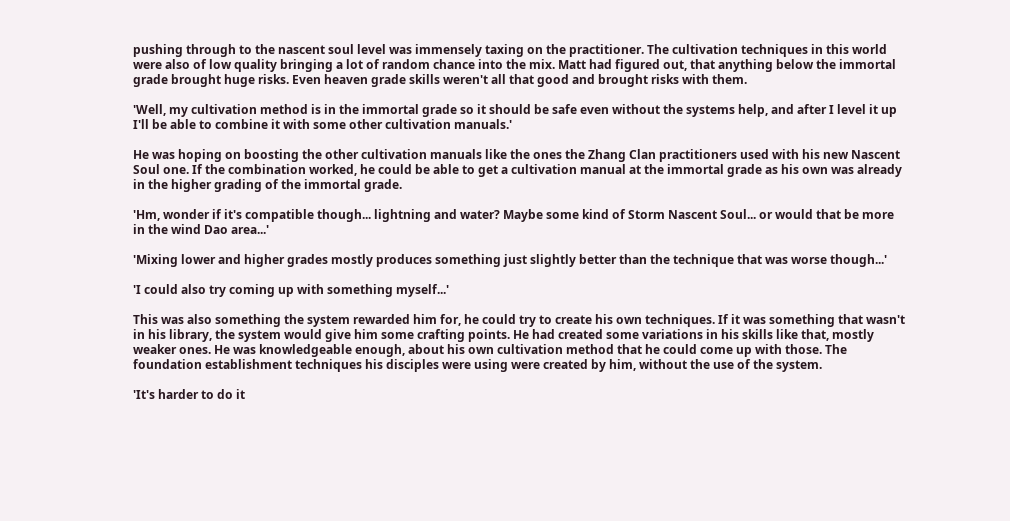pushing through to the nascent soul level was immensely taxing on the practitioner. The cultivation techniques in this world were also of low quality bringing a lot of random chance into the mix. Matt had figured out, that anything below the immortal grade brought huge risks. Even heaven grade skills weren't all that good and brought risks with them.

'Well, my cultivation method is in the immortal grade so it should be safe even without the systems help, and after I level it up I'll be able to combine it with some other cultivation manuals.'

He was hoping on boosting the other cultivation manuals like the ones the Zhang Clan practitioners used with his new Nascent Soul one. If the combination worked, he could be able to get a cultivation manual at the immortal grade as his own was already in the higher grading of the immortal grade.

'Hm, wonder if it's compatible though... lightning and water? Maybe some kind of Storm Nascent Soul... or would that be more in the wind Dao area...'

'Mixing lower and higher grades mostly produces something just slightly better than the technique that was worse though...'

'I could also try coming up with something myself...'

This was also something the system rewarded him for, he could try to create his own techniques. If it was something that wasn't in his library, the system would give him some crafting points. He had created some variations in his skills like that, mostly weaker ones. He was knowledgeable enough, about his own cultivation method that he could come up with those. The foundation establishment techniques his disciples were using were created by him, without the use of the system.

'It's harder to do it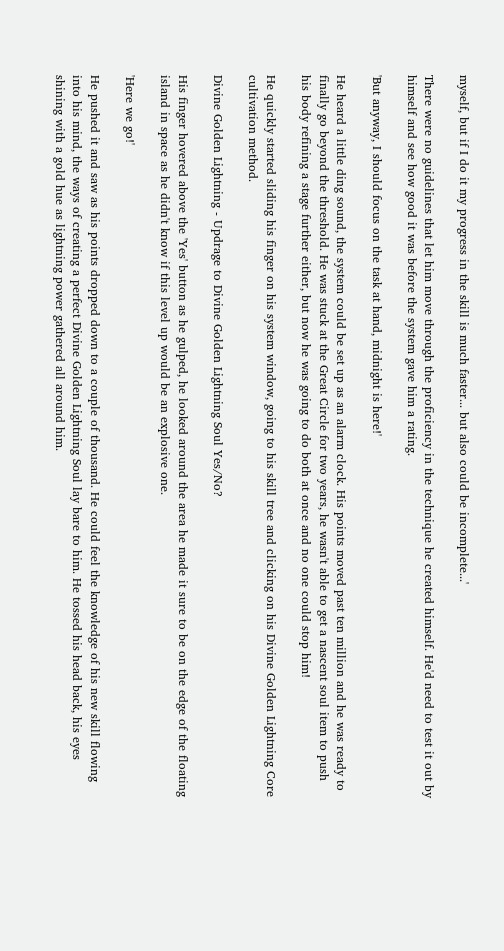myself, but if I do it my progress in the skill is much faster... but also could be incomplete...'

There were no guidelines that let him move through the proficiency in the technique he created himself. He'd need to test it out by himself and see how good it was before the system gave him a rating.

'But anyway, I should focus on the task at hand, midnight is here!'

He heard a little ding sound, the system could be set up as an alarm clock. His points moved past ten million and he was ready to finally go beyond the threshold. He was stuck at the Great Circle for two years, he wasn't able to get a nascent soul item to push his body refining a stage further either, but now he was going to do both at once and no one could stop him!

He quickly started sliding his finger on his system window, going to his skill tree and clicking on his Divine Golden Lightning Core cultivation method.

Divine Golden Lightning - Updrage to Divine Golden Lightning Soul Yes/No?

His finger hovered above the 'Yes' button as he gulped, he looked around the area he made it sure to be on the edge of the floating island in space as he didn't know if this level up would be an explosive one.

'Here we go!'

He pushed it and saw as his points dropped down to a couple of thousand. He could feel the knowledge of his new skill flowing into his mind, the ways of creating a perfect Divine Golden Lightning Soul lay bare to him. He tossed his head back, his eyes shining with a gold hue as lightning power gathered all around him.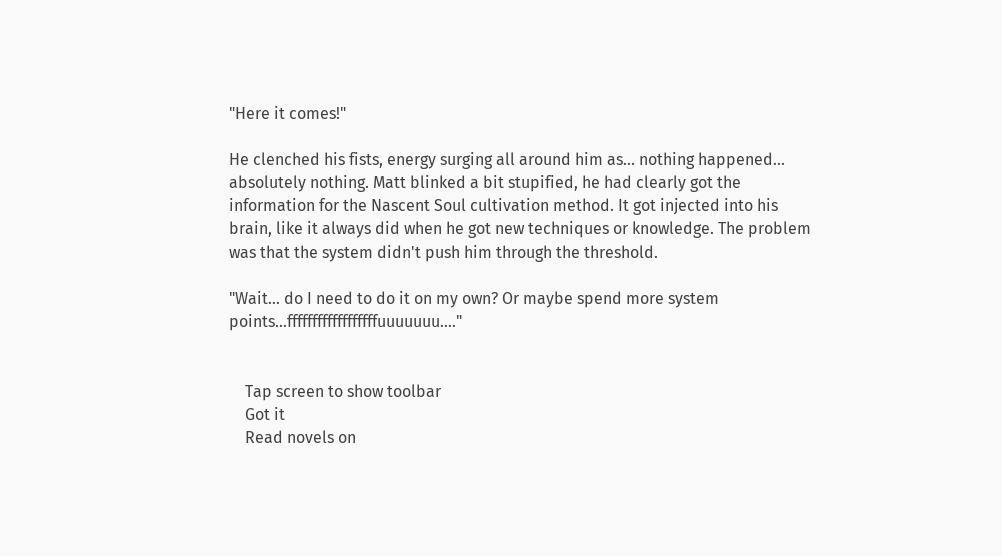"Here it comes!"

He clenched his fists, energy surging all around him as... nothing happened... absolutely nothing. Matt blinked a bit stupified, he had clearly got the information for the Nascent Soul cultivation method. It got injected into his brain, like it always did when he got new techniques or knowledge. The problem was that the system didn't push him through the threshold.

"Wait... do I need to do it on my own? Or maybe spend more system points...ffffffffffffffffffuuuuuuu...."


    Tap screen to show toolbar
    Got it
    Read novels on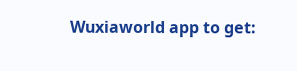Wuxiaworld app to get: